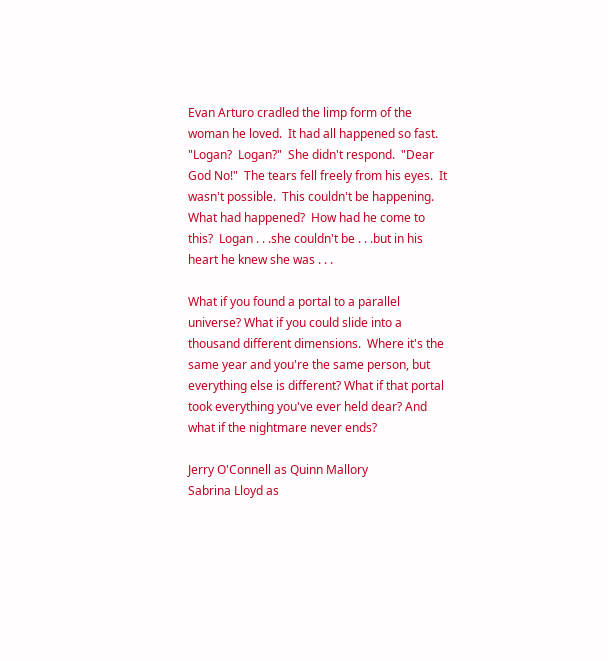Evan Arturo cradled the limp form of the woman he loved.  It had all happened so fast.  "Logan?  Logan?"  She didn't respond.  "Dear God No!"  The tears fell freely from his eyes.  It wasn't possible.  This couldn't be happening.  What had happened?  How had he come to this?  Logan . . .she couldn't be . . .but in his heart he knew she was . . .

What if you found a portal to a parallel universe? What if you could slide into a thousand different dimensions.  Where it's the same year and you're the same person, but everything else is different? What if that portal took everything you've ever held dear? And what if the nightmare never ends?

Jerry O'Connell as Quinn Mallory
Sabrina Lloyd as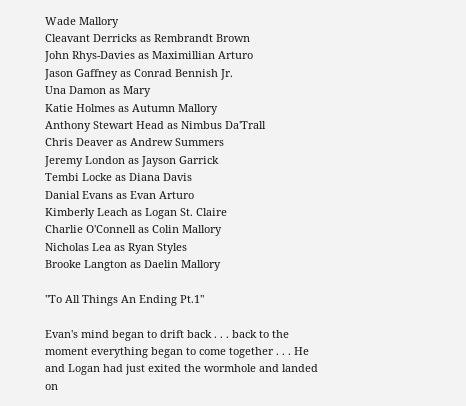Wade Mallory
Cleavant Derricks as Rembrandt Brown
John Rhys-Davies as Maximillian Arturo
Jason Gaffney as Conrad Bennish Jr.
Una Damon as Mary
Katie Holmes as Autumn Mallory
Anthony Stewart Head as Nimbus Da'Trall
Chris Deaver as Andrew Summers
Jeremy London as Jayson Garrick
Tembi Locke as Diana Davis
Danial Evans as Evan Arturo
Kimberly Leach as Logan St. Claire
Charlie O'Connell as Colin Mallory
Nicholas Lea as Ryan Styles
Brooke Langton as Daelin Mallory

"To All Things An Ending Pt.1"

Evan's mind began to drift back . . . back to the moment everything began to come together . . . He and Logan had just exited the wormhole and landed on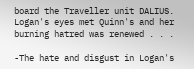board the Traveller unit DALIUS.  Logan's eyes met Quinn's and her burning hatred was renewed . . .

-The hate and disgust in Logan's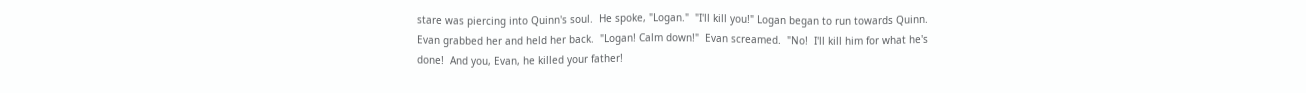stare was piercing into Quinn's soul.  He spoke, "Logan."  "I'll kill you!" Logan began to run towards Quinn.  Evan grabbed her and held her back.  "Logan! Calm down!"  Evan screamed.  "No!  I'll kill him for what he's done!  And you, Evan, he killed your father!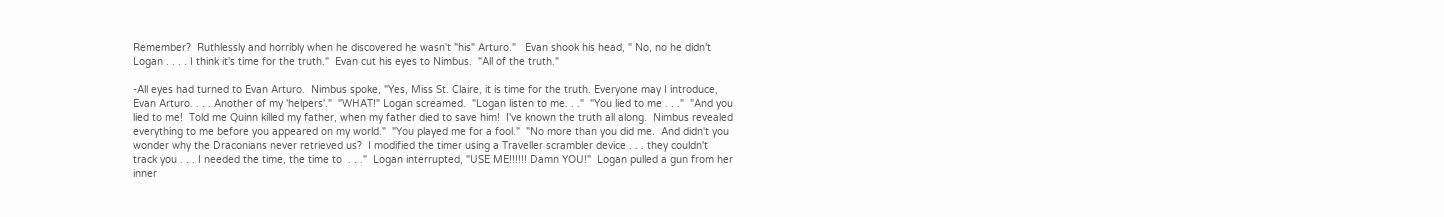Remember?  Ruthlessly and horribly when he discovered he wasn't "his" Arturo."   Evan shook his head, " No, no he didn't Logan . . . . I think it's time for the truth."  Evan cut his eyes to Nimbus.  "All of the truth."

-All eyes had turned to Evan Arturo.  Nimbus spoke, "Yes, Miss St. Claire, it is time for the truth. Everyone may I introduce, Evan Arturo. . . . Another of my 'helpers'."  "WHAT!" Logan screamed.  "Logan listen to me. . ."  "You lied to me . . ."  "And you lied to me!  Told me Quinn killed my father, when my father died to save him!  I've known the truth all along.  Nimbus revealed everything to me before you appeared on my world."  "You played me for a fool."  "No more than you did me.  And didn't you wonder why the Draconians never retrieved us?  I modified the timer using a Traveller scrambler device . . . they couldn't track you . . . I needed the time, the time to  . . ."  Logan interrupted, "USE ME!!!!!! Damn YOU!"  Logan pulled a gun from her inner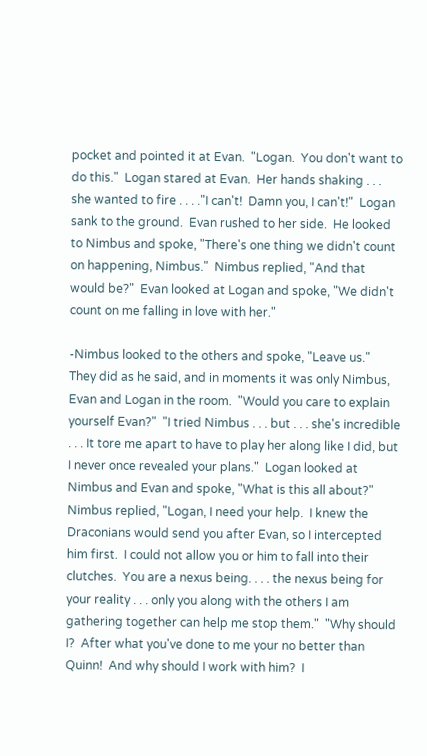pocket and pointed it at Evan.  "Logan.  You don't want to do this."  Logan stared at Evan.  Her hands shaking . . . she wanted to fire . . . ."I can't!  Damn you, I can't!"  Logan sank to the ground.  Evan rushed to her side.  He looked to Nimbus and spoke, "There's one thing we didn't count on happening, Nimbus."  Nimbus replied, "And that would be?"  Evan looked at Logan and spoke, "We didn't count on me falling in love with her."

-Nimbus looked to the others and spoke, "Leave us."    They did as he said, and in moments it was only Nimbus, Evan and Logan in the room.  "Would you care to explain yourself Evan?"  "I tried Nimbus . . . but . . . she's incredible . . . It tore me apart to have to play her along like I did, but I never once revealed your plans."  Logan looked at  Nimbus and Evan and spoke, "What is this all about?"  Nimbus replied, "Logan, I need your help.  I knew the Draconians would send you after Evan, so I intercepted him first.  I could not allow you or him to fall into their clutches.  You are a nexus being. . . . the nexus being for your reality . . . only you along with the others I am gathering together can help me stop them."  "Why should I?  After what you've done to me your no better than Quinn!  And why should I work with him?  I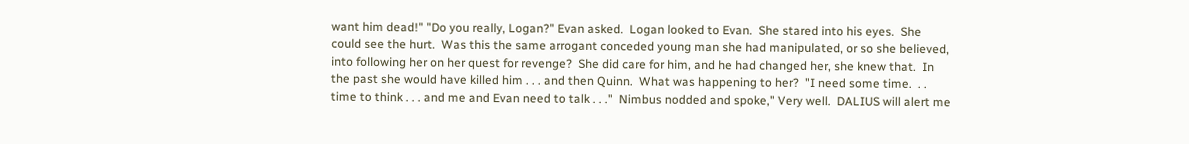want him dead!" "Do you really, Logan?" Evan asked.  Logan looked to Evan.  She stared into his eyes.  She could see the hurt.  Was this the same arrogant conceded young man she had manipulated, or so she believed, into following her on her quest for revenge?  She did care for him, and he had changed her, she knew that.  In the past she would have killed him . . . and then Quinn.  What was happening to her?  "I need some time.  . . time to think . . . and me and Evan need to talk . . ."  Nimbus nodded and spoke," Very well.  DALIUS will alert me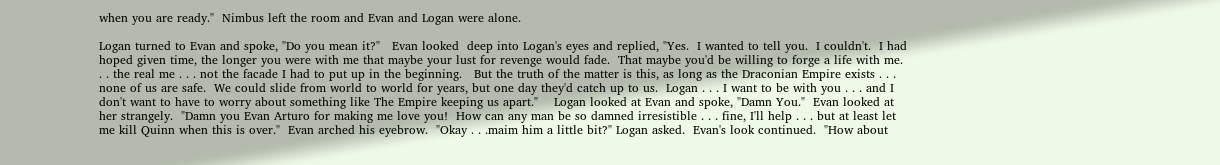when you are ready."  Nimbus left the room and Evan and Logan were alone.

Logan turned to Evan and spoke, "Do you mean it?"   Evan looked  deep into Logan's eyes and replied, "Yes.  I wanted to tell you.  I couldn't.  I had hoped given time, the longer you were with me that maybe your lust for revenge would fade.  That maybe you'd be willing to forge a life with me. . . the real me . . . not the facade I had to put up in the beginning.   But the truth of the matter is this, as long as the Draconian Empire exists . . . none of us are safe.  We could slide from world to world for years, but one day they'd catch up to us.  Logan . . . I want to be with you . . . and I don't want to have to worry about something like The Empire keeping us apart."    Logan looked at Evan and spoke, "Damn You."  Evan looked at her strangely.  "Damn you Evan Arturo for making me love you!  How can any man be so damned irresistible . . . fine, I'll help . . . but at least let me kill Quinn when this is over."  Evan arched his eyebrow.  "Okay . . .maim him a little bit?" Logan asked.  Evan's look continued.  "How about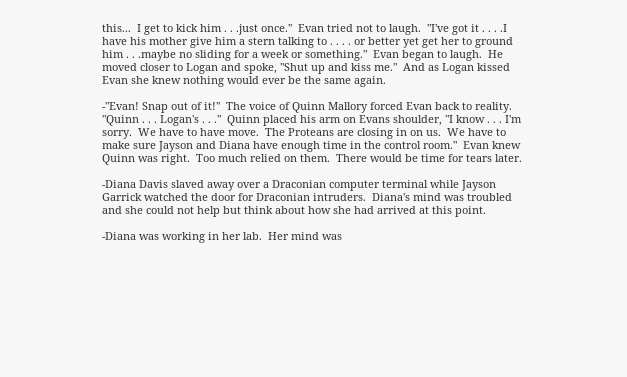this...  I get to kick him . . .just once."  Evan tried not to laugh.  "I've got it . . . .I have his mother give him a stern talking to . . . . or better yet get her to ground him . . .maybe no sliding for a week or something."  Evan began to laugh.  He moved closer to Logan and spoke, "Shut up and kiss me."  And as Logan kissed Evan she knew nothing would ever be the same again.

-"Evan! Snap out of it!"  The voice of Quinn Mallory forced Evan back to reality.  "Quinn . . . Logan's . . ."  Quinn placed his arm on Evans shoulder, "I know . . . I'm sorry.  We have to have move.  The Proteans are closing in on us.  We have to make sure Jayson and Diana have enough time in the control room."  Evan knew Quinn was right.  Too much relied on them.  There would be time for tears later.

-Diana Davis slaved away over a Draconian computer terminal while Jayson Garrick watched the door for Draconian intruders.  Diana's mind was troubled and she could not help but think about how she had arrived at this point.

-Diana was working in her lab.  Her mind was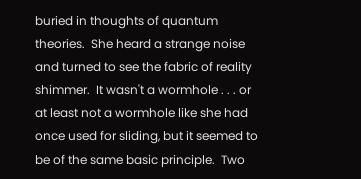buried in thoughts of quantum theories.  She heard a strange noise and turned to see the fabric of reality shimmer.  It wasn't a wormhole . . . or at least not a wormhole like she had once used for sliding, but it seemed to be of the same basic principle.  Two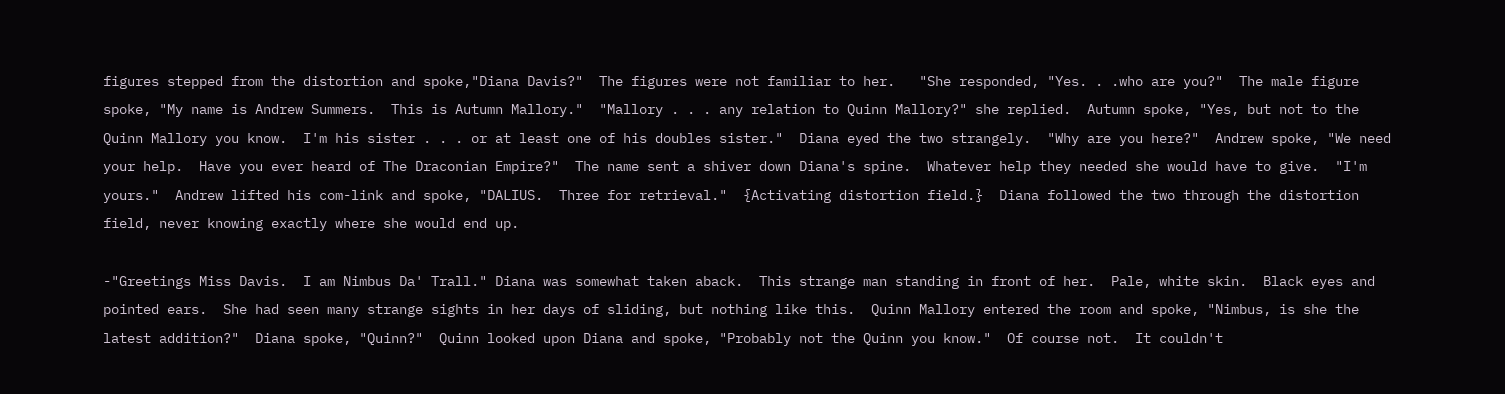figures stepped from the distortion and spoke,"Diana Davis?"  The figures were not familiar to her.   "She responded, "Yes. . .who are you?"  The male figure spoke, "My name is Andrew Summers.  This is Autumn Mallory."  "Mallory . . . any relation to Quinn Mallory?" she replied.  Autumn spoke, "Yes, but not to the Quinn Mallory you know.  I'm his sister . . . or at least one of his doubles sister."  Diana eyed the two strangely.  "Why are you here?"  Andrew spoke, "We need your help.  Have you ever heard of The Draconian Empire?"  The name sent a shiver down Diana's spine.  Whatever help they needed she would have to give.  "I'm yours."  Andrew lifted his com-link and spoke, "DALIUS.  Three for retrieval."  {Activating distortion field.}  Diana followed the two through the distortion field, never knowing exactly where she would end up.

-"Greetings Miss Davis.  I am Nimbus Da' Trall." Diana was somewhat taken aback.  This strange man standing in front of her.  Pale, white skin.  Black eyes and pointed ears.  She had seen many strange sights in her days of sliding, but nothing like this.  Quinn Mallory entered the room and spoke, "Nimbus, is she the latest addition?"  Diana spoke, "Quinn?"  Quinn looked upon Diana and spoke, "Probably not the Quinn you know."  Of course not.  It couldn't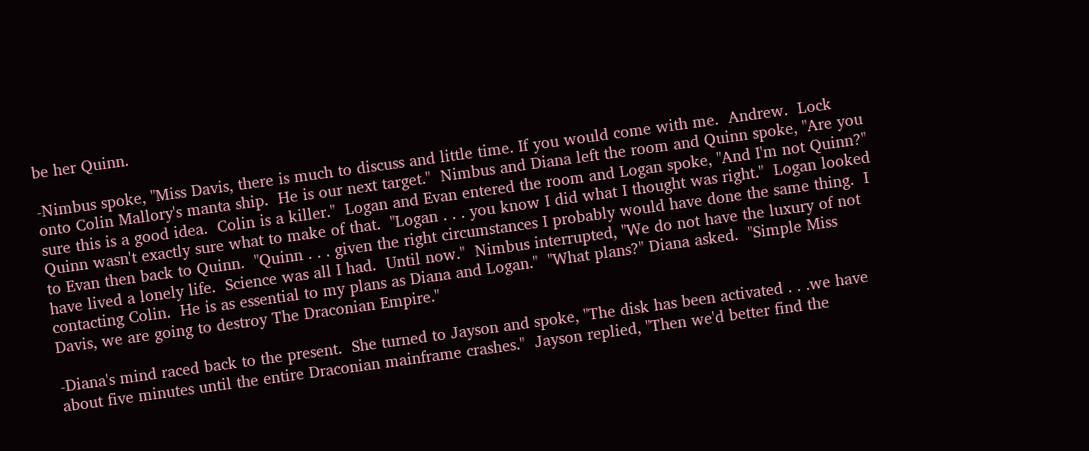be her Quinn.

-Nimbus spoke, "Miss Davis, there is much to discuss and little time. If you would come with me.  Andrew.  Lock onto Colin Mallory's manta ship.  He is our next target."  Nimbus and Diana left the room and Quinn spoke, "Are you sure this is a good idea.  Colin is a killer."  Logan and Evan entered the room and Logan spoke, "And I'm not Quinn?"  Quinn wasn't exactly sure what to make of that.  "Logan . . . you know I did what I thought was right."  Logan looked to Evan then back to Quinn.  "Quinn . . . given the right circumstances I probably would have done the same thing.  I have lived a lonely life.  Science was all I had.  Until now."  Nimbus interrupted, "We do not have the luxury of not contacting Colin.  He is as essential to my plans as Diana and Logan."  "What plans?" Diana asked.  "Simple Miss Davis, we are going to destroy The Draconian Empire."

-Diana's mind raced back to the present.  She turned to Jayson and spoke, "The disk has been activated . . .we have about five minutes until the entire Draconian mainframe crashes."  Jayson replied, "Then we'd better find the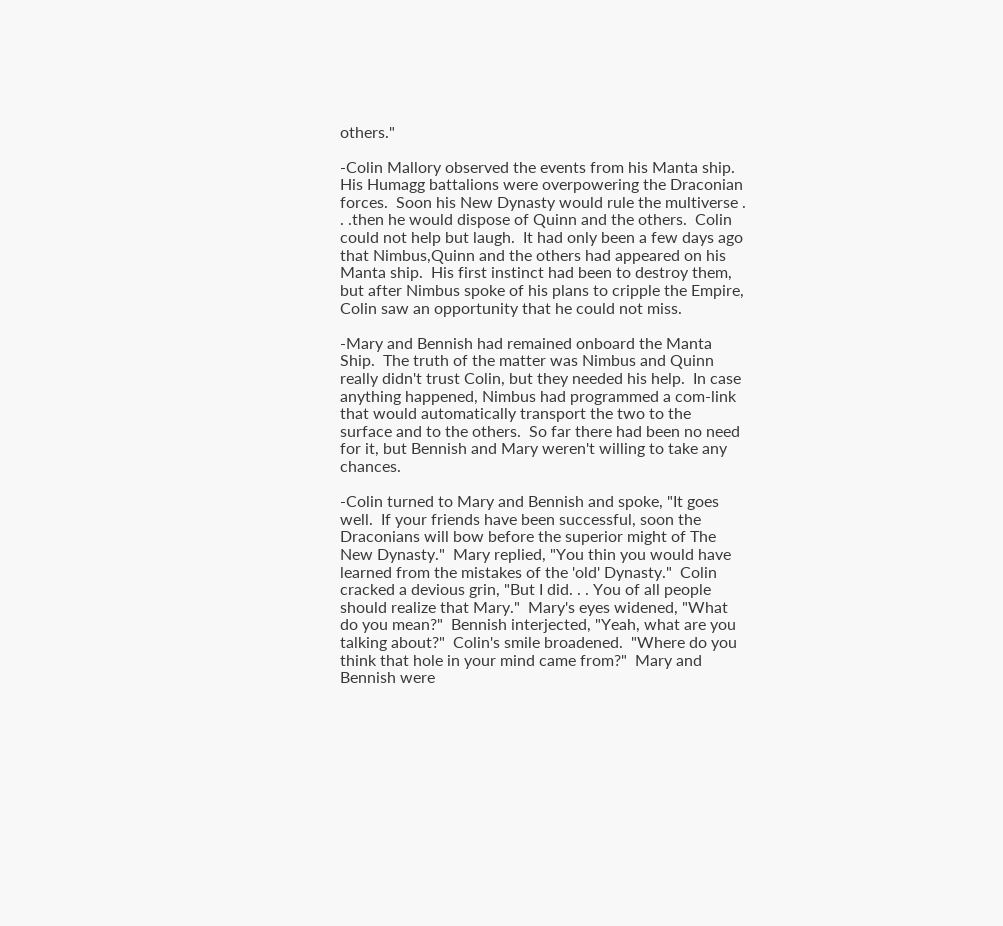others."

-Colin Mallory observed the events from his Manta ship.  His Humagg battalions were overpowering the Draconian forces.  Soon his New Dynasty would rule the multiverse . . .then he would dispose of Quinn and the others.  Colin could not help but laugh.  It had only been a few days ago that Nimbus,Quinn and the others had appeared on his Manta ship.  His first instinct had been to destroy them, but after Nimbus spoke of his plans to cripple the Empire, Colin saw an opportunity that he could not miss.

-Mary and Bennish had remained onboard the Manta Ship.  The truth of the matter was Nimbus and Quinn really didn't trust Colin, but they needed his help.  In case anything happened, Nimbus had programmed a com-link that would automatically transport the two to the surface and to the others.  So far there had been no need for it, but Bennish and Mary weren't willing to take any chances.

-Colin turned to Mary and Bennish and spoke, "It goes well.  If your friends have been successful, soon the Draconians will bow before the superior might of The New Dynasty."  Mary replied, "You thin you would have learned from the mistakes of the 'old' Dynasty."  Colin cracked a devious grin, "But I did. . . You of all people should realize that Mary."  Mary's eyes widened, "What do you mean?"  Bennish interjected, "Yeah, what are you talking about?"  Colin's smile broadened.  "Where do you think that hole in your mind came from?"  Mary and Bennish were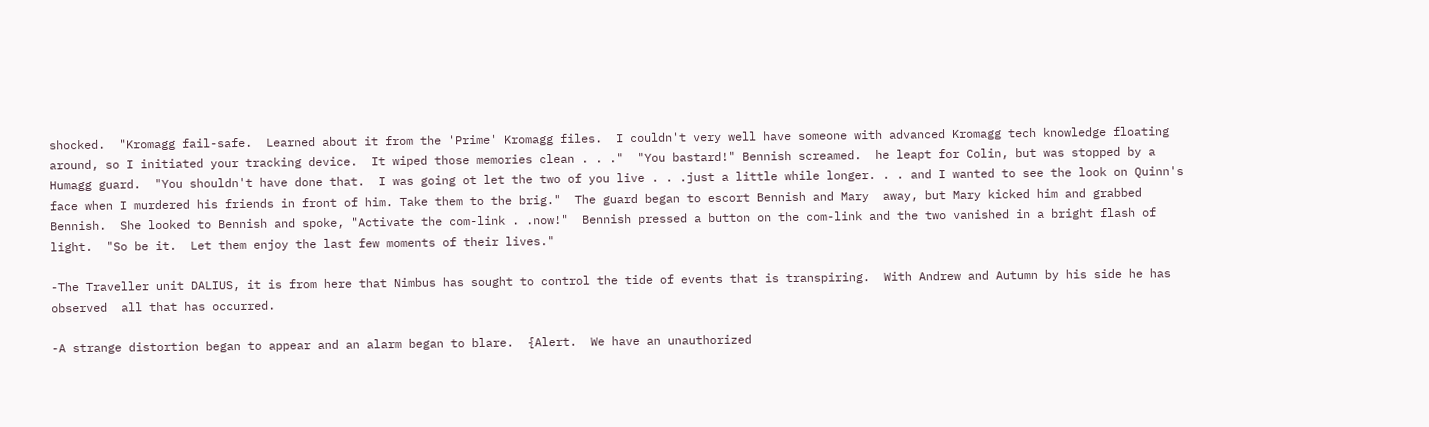shocked.  "Kromagg fail-safe.  Learned about it from the 'Prime' Kromagg files.  I couldn't very well have someone with advanced Kromagg tech knowledge floating around, so I initiated your tracking device.  It wiped those memories clean . . ."  "You bastard!" Bennish screamed.  he leapt for Colin, but was stopped by a Humagg guard.  "You shouldn't have done that.  I was going ot let the two of you live . . .just a little while longer. . . and I wanted to see the look on Quinn's face when I murdered his friends in front of him. Take them to the brig."  The guard began to escort Bennish and Mary  away, but Mary kicked him and grabbed Bennish.  She looked to Bennish and spoke, "Activate the com-link . .now!"  Bennish pressed a button on the com-link and the two vanished in a bright flash of light.  "So be it.  Let them enjoy the last few moments of their lives."

-The Traveller unit DALIUS, it is from here that Nimbus has sought to control the tide of events that is transpiring.  With Andrew and Autumn by his side he has observed  all that has occurred.

-A strange distortion began to appear and an alarm began to blare.  {Alert.  We have an unauthorized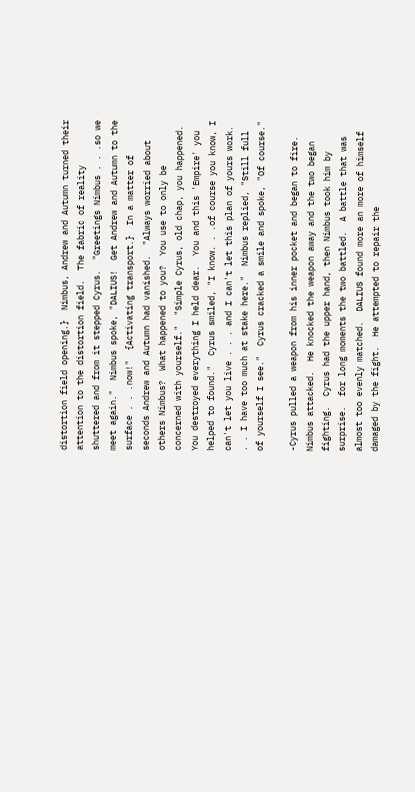distortion field opening.}  Nimbus, Andrew and Autumn turned their attention to the distortion field.  The fabric of reality shuttered and from it stepped Cyrus.  "Greetings Nimbus . . .so we meet again."  Nimbus spoke, "DALIUS!  Get Andrew and Autumn to the surface . . .now!"  {Activating transport.}  In a matter of seconds Andrew and Autumn had vanished.  "Always worried about others Nimbus?  What happened to you?  You use to only be concerned with yourself."  "Simple Cyrus, old chap, you happened.  You destroyed everything I held dear.  You and this 'Empire' you helped to found."  Cyrus smiled, "I know. . .of course you know, I can't let you live . . . and I can't let this plan of yours work. . . I have too much at stake here."  Nimbus replied, "Still full of yourself I see."  Cyrus cracked a smile and spoke, "Of course."

-Cyrus pulled a weapon from his inner pocket and began to fire.  Nimbus attacked.  He knocked the weapon away and the two began fighting.  Cyrus had the upper hand, then Nimbus took him by surprise.  for long moments the two battled.  A battle that was almost too evenly matched.  DALIUS found more an more of himself damaged by the fight.  He attempted to repair the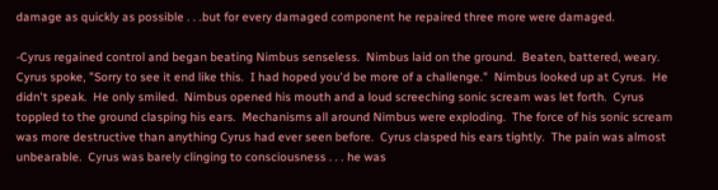damage as quickly as possible . . .but for every damaged component he repaired three more were damaged.

-Cyrus regained control and began beating Nimbus senseless.  Nimbus laid on the ground.  Beaten, battered, weary.  Cyrus spoke, "Sorry to see it end like this.  I had hoped you'd be more of a challenge."  Nimbus looked up at Cyrus.  He didn't speak.  He only smiled.  Nimbus opened his mouth and a loud screeching sonic scream was let forth.  Cyrus toppled to the ground clasping his ears.  Mechanisms all around Nimbus were exploding.  The force of his sonic scream was more destructive than anything Cyrus had ever seen before.  Cyrus clasped his ears tightly.  The pain was almost unbearable.  Cyrus was barely clinging to consciousness . . . he was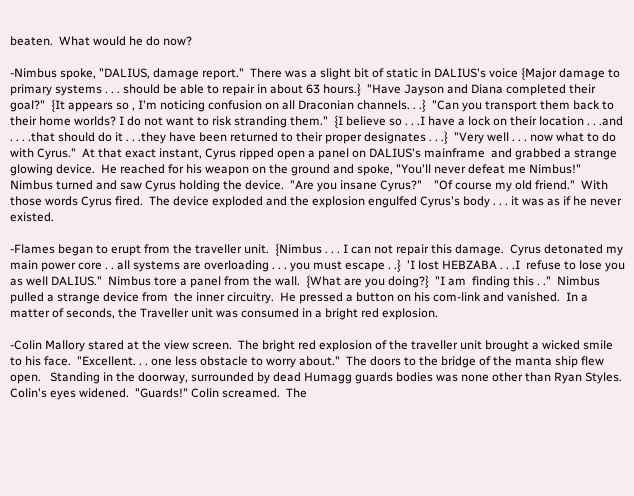beaten.  What would he do now?

-Nimbus spoke, "DALIUS, damage report."  There was a slight bit of static in DALIUS's voice {Major damage to primary systems . . . should be able to repair in about 63 hours.}  "Have Jayson and Diana completed their goal?"  {It appears so , I'm noticing confusion on all Draconian channels. . .}  "Can you transport them back to their home worlds? I do not want to risk stranding them."  {I believe so . . .I have a lock on their location . . .and . . . .that should do it . . .they have been returned to their proper designates . . .}  "Very well . . . now what to do with Cyrus."  At that exact instant, Cyrus ripped open a panel on DALIUS's mainframe  and grabbed a strange glowing device.  He reached for his weapon on the ground and spoke, "You'll never defeat me Nimbus!"  Nimbus turned and saw Cyrus holding the device.  "Are you insane Cyrus?"    "Of course my old friend."  With those words Cyrus fired.  The device exploded and the explosion engulfed Cyrus's body . . . it was as if he never existed.

-Flames began to erupt from the traveller unit.  {Nimbus . . . I can not repair this damage.  Cyrus detonated my main power core . . all systems are overloading . . . you must escape . .}  'I lost HEBZABA . . .I  refuse to lose you as well DALIUS."  Nimbus tore a panel from the wall.  {What are you doing?}  "I am  finding this . ."  Nimbus pulled a strange device from  the inner circuitry.  He pressed a button on his com-link and vanished.  In a matter of seconds, the Traveller unit was consumed in a bright red explosion.

-Colin Mallory stared at the view screen.  The bright red explosion of the traveller unit brought a wicked smile to his face.  "Excellent. . . one less obstacle to worry about."  The doors to the bridge of the manta ship flew open.   Standing in the doorway, surrounded by dead Humagg guards bodies was none other than Ryan Styles.  Colin's eyes widened.  "Guards!" Colin screamed.  The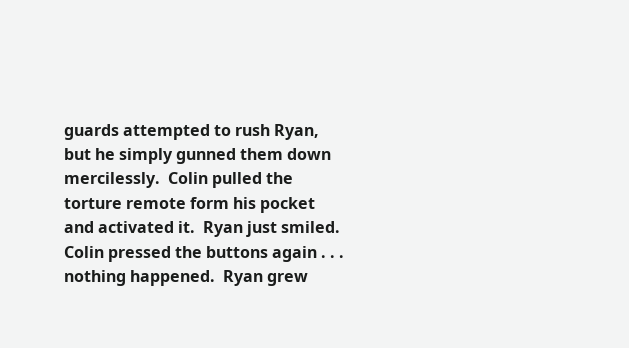guards attempted to rush Ryan, but he simply gunned them down mercilessly.  Colin pulled the torture remote form his pocket and activated it.  Ryan just smiled.  Colin pressed the buttons again . . . nothing happened.  Ryan grew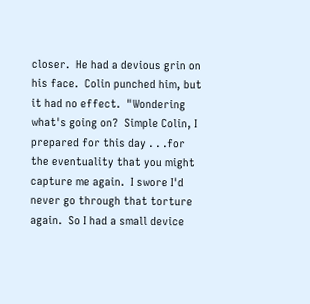closer.  He had a devious grin on his face.  Colin punched him, but it had no effect.  "Wondering what's going on?  Simple Colin, I prepared for this day . . .for the eventuality that you might capture me again.  I swore I'd never go through that torture again.  So I had a small device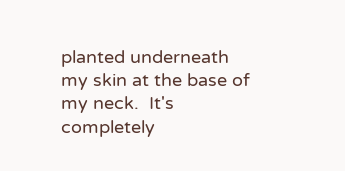planted underneath my skin at the base of my neck.  It's completely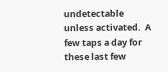undetectable unless activated.  A few taps a day for these last few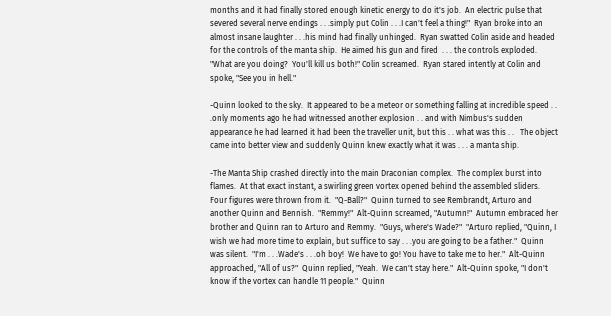months and it had finally stored enough kinetic energy to do it's job.  An electric pulse that severed several nerve endings . . .simply put Colin . . .I can't feel a thing!"  Ryan broke into an almost insane laughter . . .his mind had finally unhinged.  Ryan swatted Colin aside and headed for the controls of the manta ship.  He aimed his gun and fired  . . . the controls exploded.  "What are you doing?  You'll kill us both!" Colin screamed.  Ryan stared intently at Colin and spoke, "See you in hell."

-Quinn looked to the sky.  It appeared to be a meteor or something falling at incredible speed . . .only moments ago he had witnessed another explosion . . and with Nimbus's sudden appearance he had learned it had been the traveller unit, but this . . what was this . .   The object came into better view and suddenly Quinn knew exactly what it was . . . a manta ship.

-The Manta Ship crashed directly into the main Draconian complex.  The complex burst into flames.  At that exact instant, a swirling green vortex opened behind the assembled sliders.   Four figures were thrown from it.  "Q-Ball?"  Quinn turned to see Rembrandt, Arturo and another Quinn and Bennish.  "Remmy!"  Alt-Quinn screamed, "Autumn!"  Autumn embraced her brother and Quinn ran to Arturo and Remmy.  "Guys, where's Wade?"  "Arturo replied, "Quinn, I wish we had more time to explain, but suffice to say . . .you are going to be a father."  Quinn was silent.  "I'm . . .Wade's . . .oh boy!  We have to go! You have to take me to her."  Alt-Quinn approached, "All of us?"  Quinn replied, "Yeah.  We can't stay here."  Alt-Quinn spoke, "I don't know if the vortex can handle 11 people."  Quinn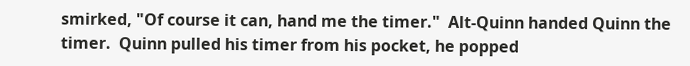smirked, "Of course it can, hand me the timer."  Alt-Quinn handed Quinn the timer.  Quinn pulled his timer from his pocket, he popped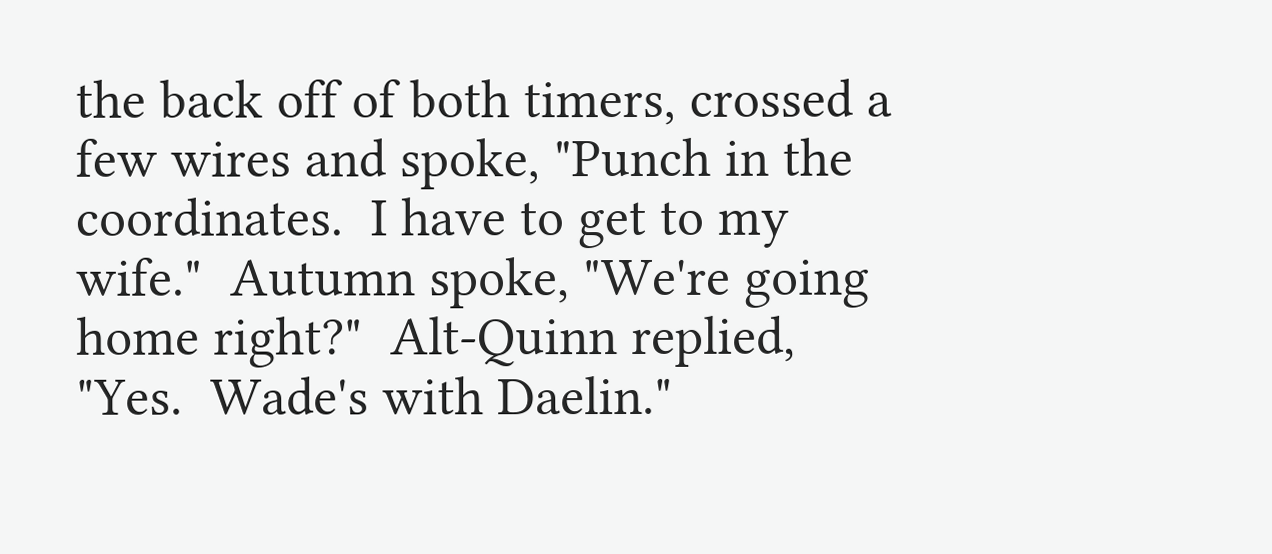the back off of both timers, crossed a few wires and spoke, "Punch in the coordinates.  I have to get to my wife."  Autumn spoke, "We're going home right?"  Alt-Quinn replied, "Yes.  Wade's with Daelin."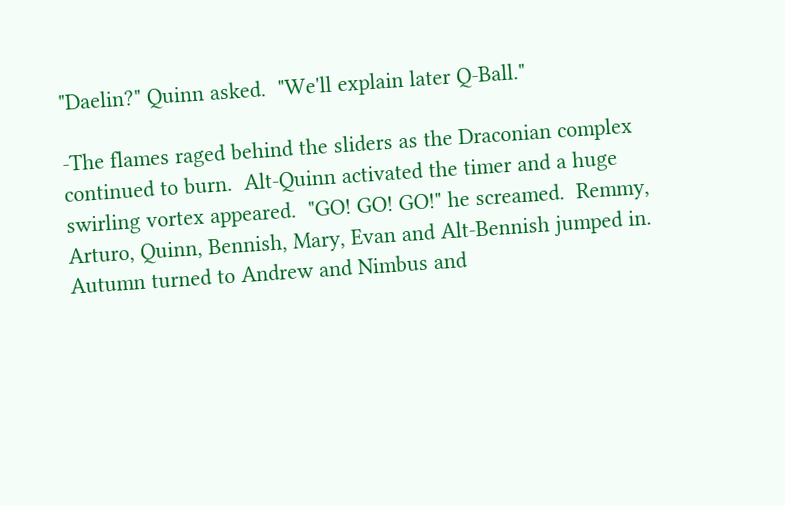"Daelin?" Quinn asked.  "We'll explain later Q-Ball."

-The flames raged behind the sliders as the Draconian complex continued to burn.  Alt-Quinn activated the timer and a huge swirling vortex appeared.  "GO! GO! GO!" he screamed.  Remmy, Arturo, Quinn, Bennish, Mary, Evan and Alt-Bennish jumped in.  Autumn turned to Andrew and Nimbus and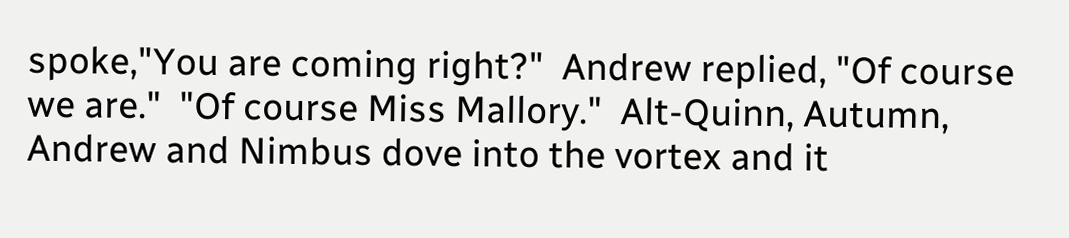spoke,"You are coming right?"  Andrew replied, "Of course we are."  "Of course Miss Mallory."  Alt-Quinn, Autumn, Andrew and Nimbus dove into the vortex and it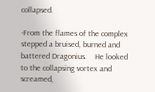collapsed.

-From the flames of the complex stepped a bruised, burned and battered Dragonius.    He looked to the collapsing vortex and screamed,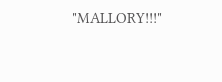"MALLORY!!!"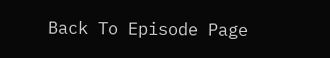Back To Episode Page